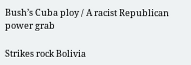Bush’s Cuba ploy / A racist Republican power grab

Strikes rock Bolivia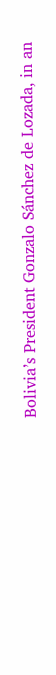Bolivia’s President Gonzalo Sánchez de Lozada, in an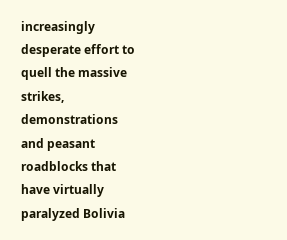increasingly desperate effort to quell the massive strikes, demonstrations and peasant roadblocks that have virtually paralyzed Bolivia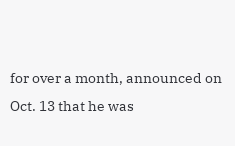for over a month, announced on Oct. 13 that he was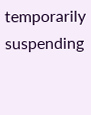temporarily suspending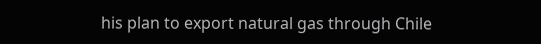his plan to export natural gas through Chile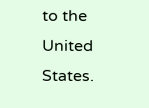to the United States.